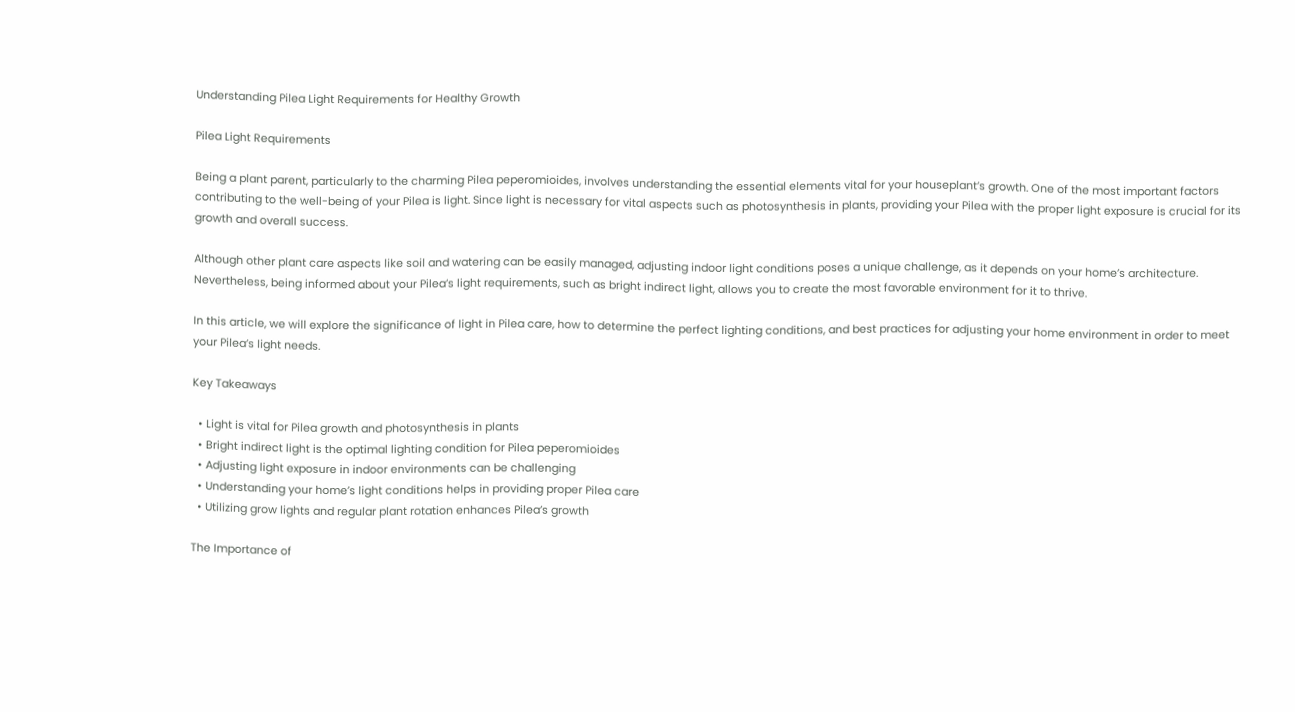Understanding Pilea Light Requirements for Healthy Growth

Pilea Light Requirements

Being a plant parent, particularly to the charming Pilea peperomioides, involves understanding the essential elements vital for your houseplant’s growth. One of the most important factors contributing to the well-being of your Pilea is light. Since light is necessary for vital aspects such as photosynthesis in plants, providing your Pilea with the proper light exposure is crucial for its growth and overall success.

Although other plant care aspects like soil and watering can be easily managed, adjusting indoor light conditions poses a unique challenge, as it depends on your home’s architecture. Nevertheless, being informed about your Pilea’s light requirements, such as bright indirect light, allows you to create the most favorable environment for it to thrive.

In this article, we will explore the significance of light in Pilea care, how to determine the perfect lighting conditions, and best practices for adjusting your home environment in order to meet your Pilea’s light needs.

Key Takeaways

  • Light is vital for Pilea growth and photosynthesis in plants
  • Bright indirect light is the optimal lighting condition for Pilea peperomioides
  • Adjusting light exposure in indoor environments can be challenging
  • Understanding your home’s light conditions helps in providing proper Pilea care
  • Utilizing grow lights and regular plant rotation enhances Pilea’s growth

The Importance of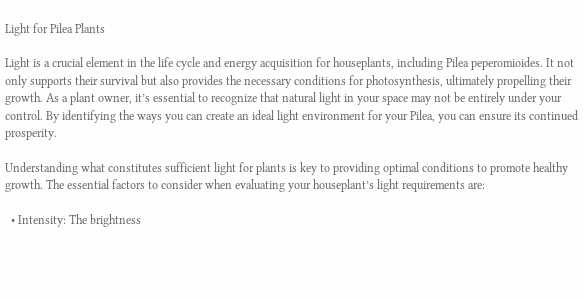Light for Pilea Plants

Light is a crucial element in the life cycle and energy acquisition for houseplants, including Pilea peperomioides. It not only supports their survival but also provides the necessary conditions for photosynthesis, ultimately propelling their growth. As a plant owner, it’s essential to recognize that natural light in your space may not be entirely under your control. By identifying the ways you can create an ideal light environment for your Pilea, you can ensure its continued prosperity.

Understanding what constitutes sufficient light for plants is key to providing optimal conditions to promote healthy growth. The essential factors to consider when evaluating your houseplant’s light requirements are:

  • Intensity: The brightness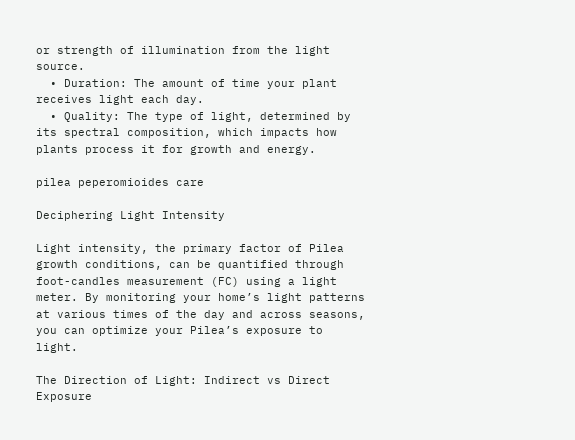or strength of illumination from the light source.
  • Duration: The amount of time your plant receives light each day.
  • Quality: The type of light, determined by its spectral composition, which impacts how plants process it for growth and energy.

pilea peperomioides care

Deciphering Light Intensity

Light intensity, the primary factor of Pilea growth conditions, can be quantified through foot-candles measurement (FC) using a light meter. By monitoring your home’s light patterns at various times of the day and across seasons, you can optimize your Pilea’s exposure to light.

The Direction of Light: Indirect vs Direct Exposure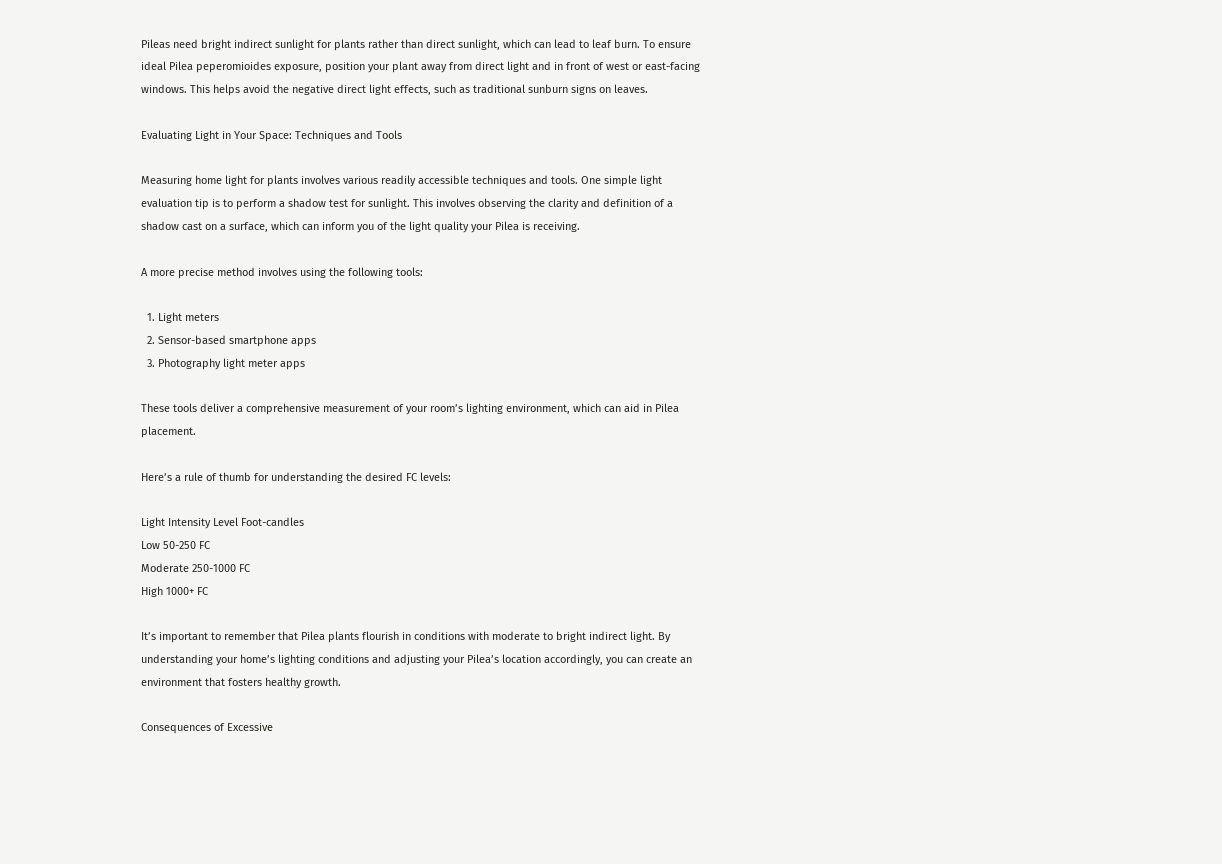Pileas need bright indirect sunlight for plants rather than direct sunlight, which can lead to leaf burn. To ensure ideal Pilea peperomioides exposure, position your plant away from direct light and in front of west or east-facing windows. This helps avoid the negative direct light effects, such as traditional sunburn signs on leaves.

Evaluating Light in Your Space: Techniques and Tools

Measuring home light for plants involves various readily accessible techniques and tools. One simple light evaluation tip is to perform a shadow test for sunlight. This involves observing the clarity and definition of a shadow cast on a surface, which can inform you of the light quality your Pilea is receiving.

A more precise method involves using the following tools:

  1. Light meters
  2. Sensor-based smartphone apps
  3. Photography light meter apps

These tools deliver a comprehensive measurement of your room’s lighting environment, which can aid in Pilea placement.

Here’s a rule of thumb for understanding the desired FC levels:

Light Intensity Level Foot-candles
Low 50-250 FC
Moderate 250-1000 FC
High 1000+ FC

It’s important to remember that Pilea plants flourish in conditions with moderate to bright indirect light. By understanding your home’s lighting conditions and adjusting your Pilea’s location accordingly, you can create an environment that fosters healthy growth.

Consequences of Excessive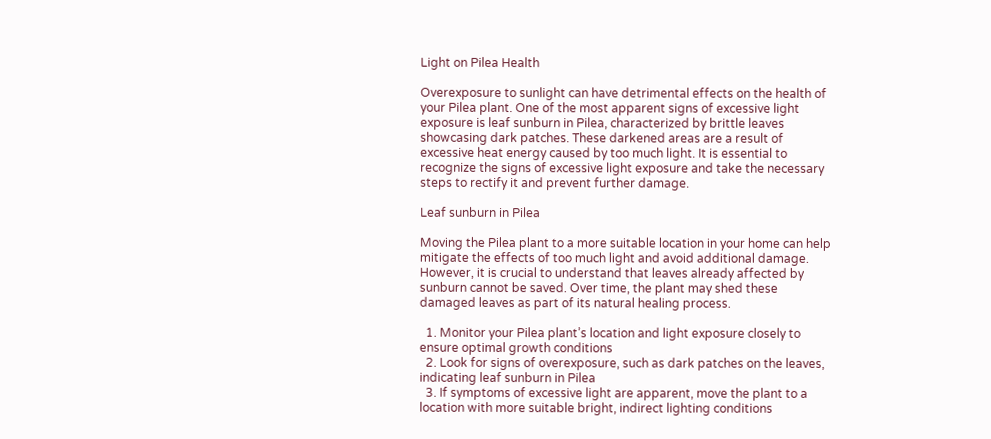Light on Pilea Health

Overexposure to sunlight can have detrimental effects on the health of your Pilea plant. One of the most apparent signs of excessive light exposure is leaf sunburn in Pilea, characterized by brittle leaves showcasing dark patches. These darkened areas are a result of excessive heat energy caused by too much light. It is essential to recognize the signs of excessive light exposure and take the necessary steps to rectify it and prevent further damage.

Leaf sunburn in Pilea

Moving the Pilea plant to a more suitable location in your home can help mitigate the effects of too much light and avoid additional damage. However, it is crucial to understand that leaves already affected by sunburn cannot be saved. Over time, the plant may shed these damaged leaves as part of its natural healing process.

  1. Monitor your Pilea plant’s location and light exposure closely to ensure optimal growth conditions
  2. Look for signs of overexposure, such as dark patches on the leaves, indicating leaf sunburn in Pilea
  3. If symptoms of excessive light are apparent, move the plant to a location with more suitable bright, indirect lighting conditions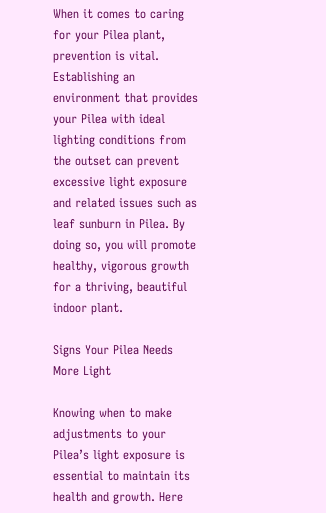When it comes to caring for your Pilea plant, prevention is vital. Establishing an environment that provides your Pilea with ideal lighting conditions from the outset can prevent excessive light exposure and related issues such as leaf sunburn in Pilea. By doing so, you will promote healthy, vigorous growth for a thriving, beautiful indoor plant.

Signs Your Pilea Needs More Light

Knowing when to make adjustments to your Pilea’s light exposure is essential to maintain its health and growth. Here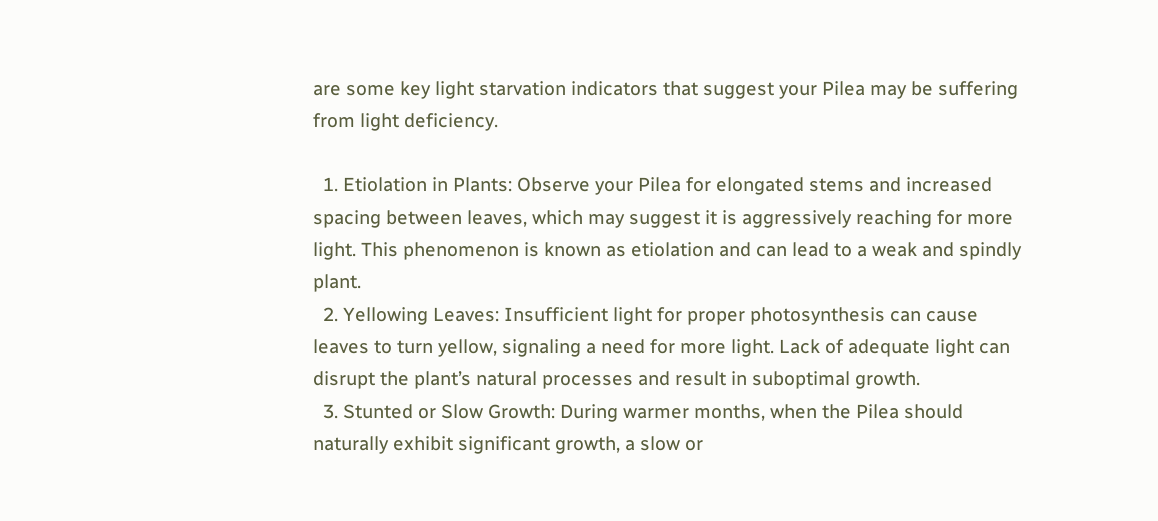are some key light starvation indicators that suggest your Pilea may be suffering from light deficiency.

  1. Etiolation in Plants: Observe your Pilea for elongated stems and increased spacing between leaves, which may suggest it is aggressively reaching for more light. This phenomenon is known as etiolation and can lead to a weak and spindly plant.
  2. Yellowing Leaves: Insufficient light for proper photosynthesis can cause leaves to turn yellow, signaling a need for more light. Lack of adequate light can disrupt the plant’s natural processes and result in suboptimal growth.
  3. Stunted or Slow Growth: During warmer months, when the Pilea should naturally exhibit significant growth, a slow or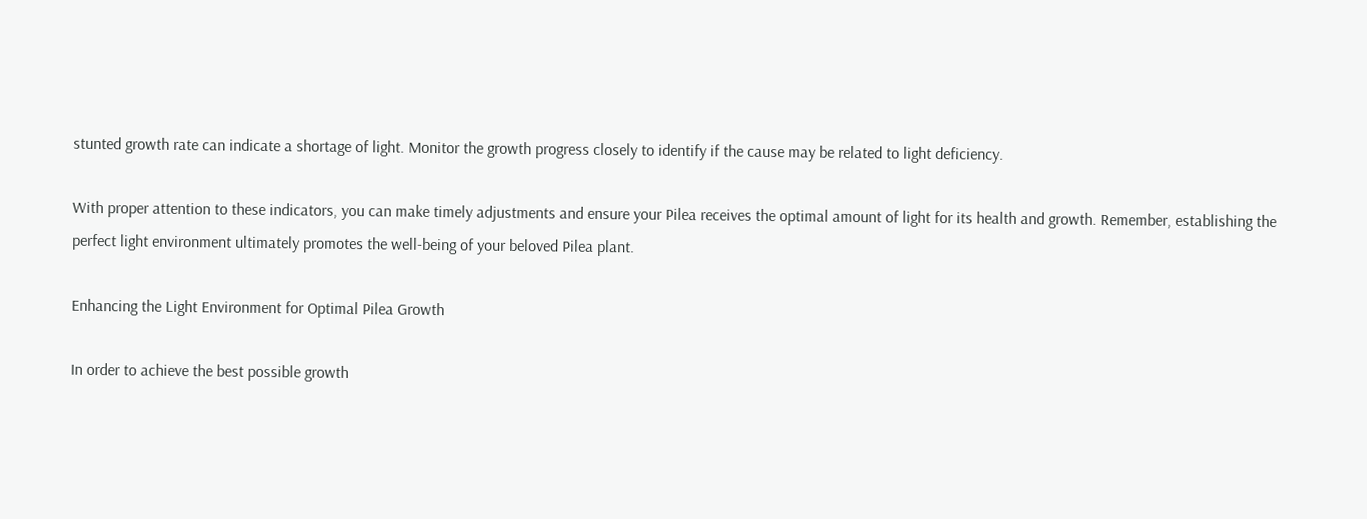stunted growth rate can indicate a shortage of light. Monitor the growth progress closely to identify if the cause may be related to light deficiency.

With proper attention to these indicators, you can make timely adjustments and ensure your Pilea receives the optimal amount of light for its health and growth. Remember, establishing the perfect light environment ultimately promotes the well-being of your beloved Pilea plant.

Enhancing the Light Environment for Optimal Pilea Growth

In order to achieve the best possible growth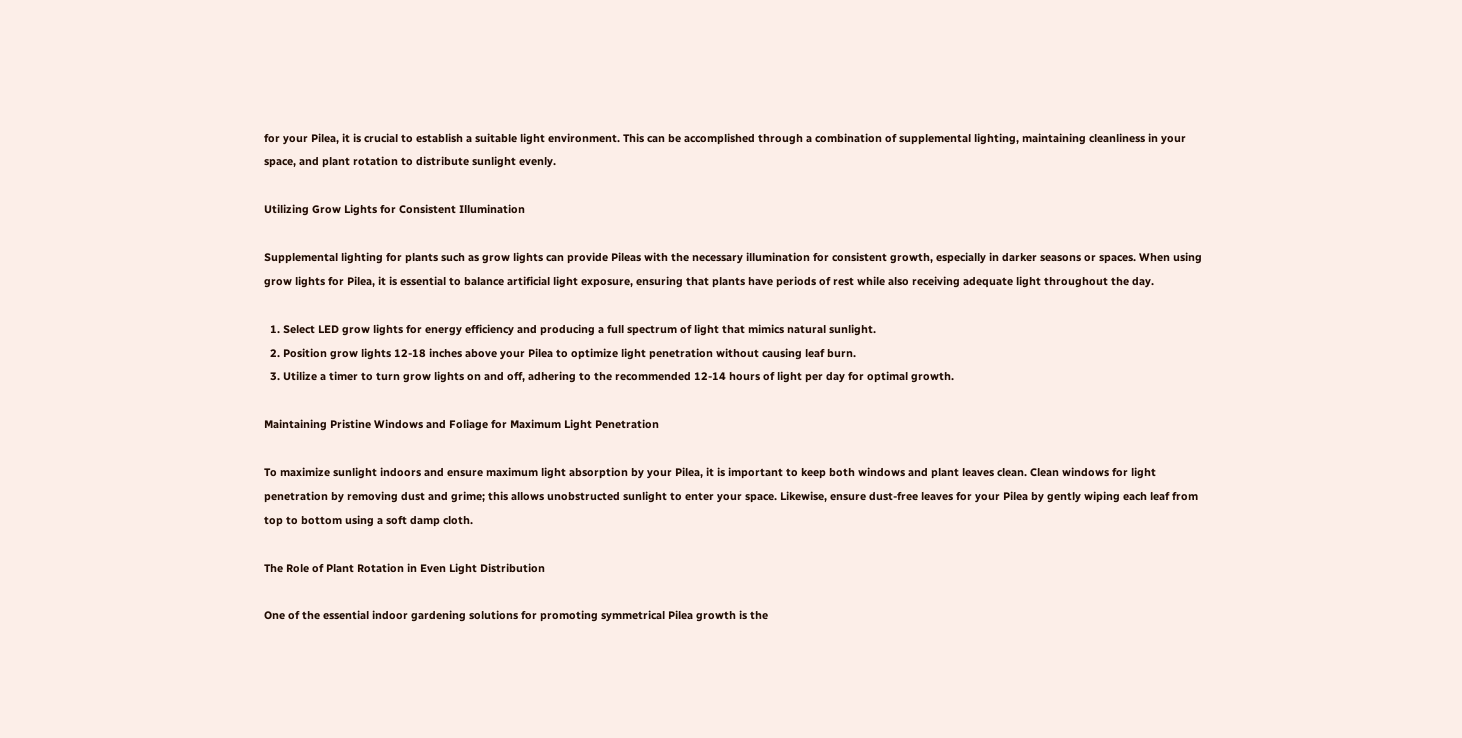for your Pilea, it is crucial to establish a suitable light environment. This can be accomplished through a combination of supplemental lighting, maintaining cleanliness in your space, and plant rotation to distribute sunlight evenly.

Utilizing Grow Lights for Consistent Illumination

Supplemental lighting for plants such as grow lights can provide Pileas with the necessary illumination for consistent growth, especially in darker seasons or spaces. When using grow lights for Pilea, it is essential to balance artificial light exposure, ensuring that plants have periods of rest while also receiving adequate light throughout the day.

  1. Select LED grow lights for energy efficiency and producing a full spectrum of light that mimics natural sunlight.
  2. Position grow lights 12-18 inches above your Pilea to optimize light penetration without causing leaf burn.
  3. Utilize a timer to turn grow lights on and off, adhering to the recommended 12-14 hours of light per day for optimal growth.

Maintaining Pristine Windows and Foliage for Maximum Light Penetration

To maximize sunlight indoors and ensure maximum light absorption by your Pilea, it is important to keep both windows and plant leaves clean. Clean windows for light penetration by removing dust and grime; this allows unobstructed sunlight to enter your space. Likewise, ensure dust-free leaves for your Pilea by gently wiping each leaf from top to bottom using a soft damp cloth.

The Role of Plant Rotation in Even Light Distribution

One of the essential indoor gardening solutions for promoting symmetrical Pilea growth is the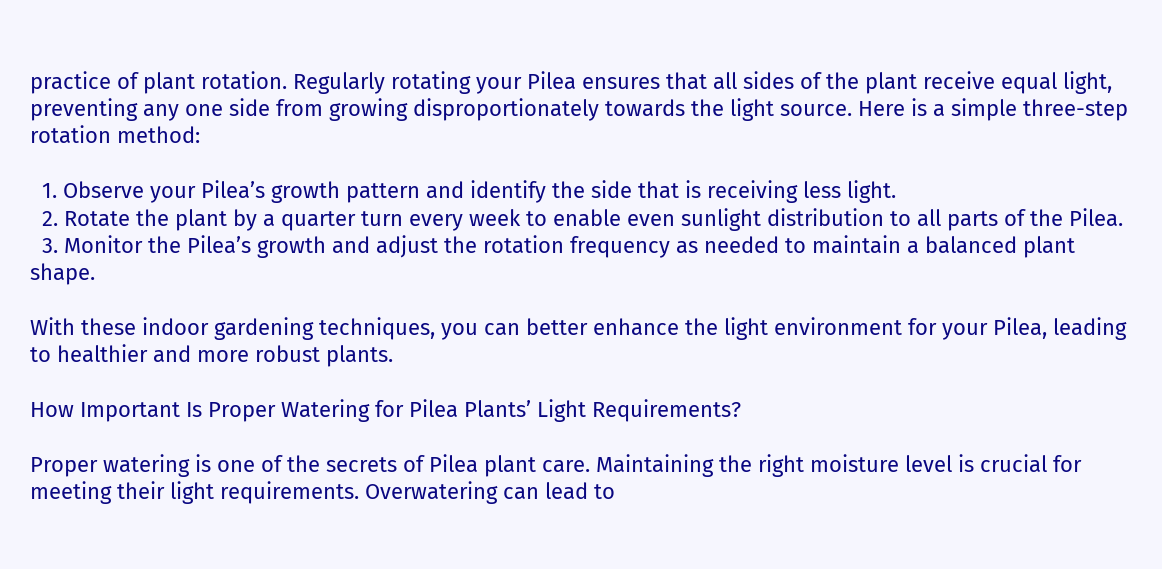practice of plant rotation. Regularly rotating your Pilea ensures that all sides of the plant receive equal light, preventing any one side from growing disproportionately towards the light source. Here is a simple three-step rotation method:

  1. Observe your Pilea’s growth pattern and identify the side that is receiving less light.
  2. Rotate the plant by a quarter turn every week to enable even sunlight distribution to all parts of the Pilea.
  3. Monitor the Pilea’s growth and adjust the rotation frequency as needed to maintain a balanced plant shape.

With these indoor gardening techniques, you can better enhance the light environment for your Pilea, leading to healthier and more robust plants.

How Important Is Proper Watering for Pilea Plants’ Light Requirements?

Proper watering is one of the secrets of Pilea plant care. Maintaining the right moisture level is crucial for meeting their light requirements. Overwatering can lead to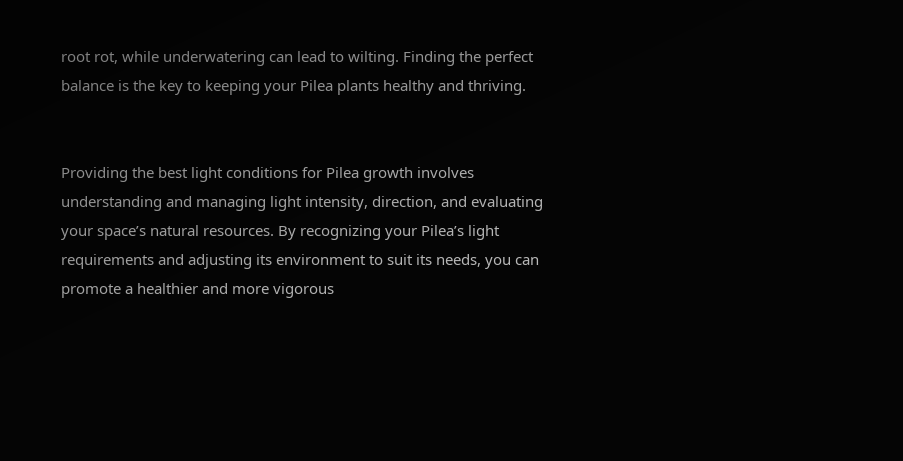root rot, while underwatering can lead to wilting. Finding the perfect balance is the key to keeping your Pilea plants healthy and thriving.


Providing the best light conditions for Pilea growth involves understanding and managing light intensity, direction, and evaluating your space’s natural resources. By recognizing your Pilea’s light requirements and adjusting its environment to suit its needs, you can promote a healthier and more vigorous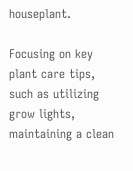houseplant.

Focusing on key plant care tips, such as utilizing grow lights, maintaining a clean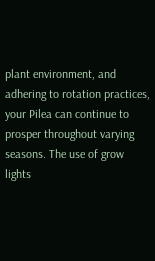plant environment, and adhering to rotation practices, your Pilea can continue to prosper throughout varying seasons. The use of grow lights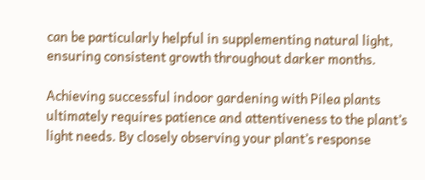can be particularly helpful in supplementing natural light, ensuring consistent growth throughout darker months.

Achieving successful indoor gardening with Pilea plants ultimately requires patience and attentiveness to the plant’s light needs. By closely observing your plant’s response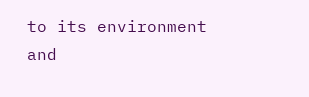to its environment and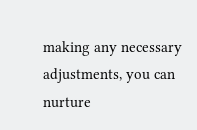making any necessary adjustments, you can nurture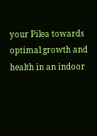your Pilea towards optimal growth and health in an indoor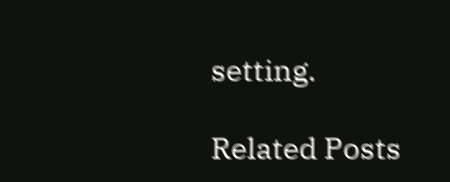setting.

Related Posts